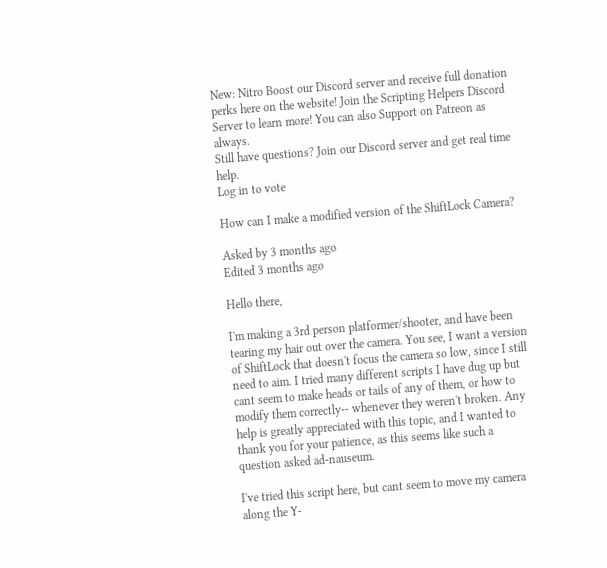New: Nitro Boost our Discord server and receive full donation perks here on the website! Join the Scripting Helpers Discord Server to learn more! You can also Support on Patreon as always.
Still have questions? Join our Discord server and get real time help.
Log in to vote

How can I make a modified version of the ShiftLock Camera?

Asked by 3 months ago
Edited 3 months ago

Hello there,

I'm making a 3rd person platformer/shooter, and have been tearing my hair out over the camera. You see, I want a version of ShiftLock that doesn't focus the camera so low, since I still need to aim. I tried many different scripts I have dug up but cant seem to make heads or tails of any of them, or how to modify them correctly-- whenever they weren't broken. Any help is greatly appreciated with this topic, and I wanted to thank you for your patience, as this seems like such a question asked ad-nauseum.

I've tried this script here, but cant seem to move my camera along the Y-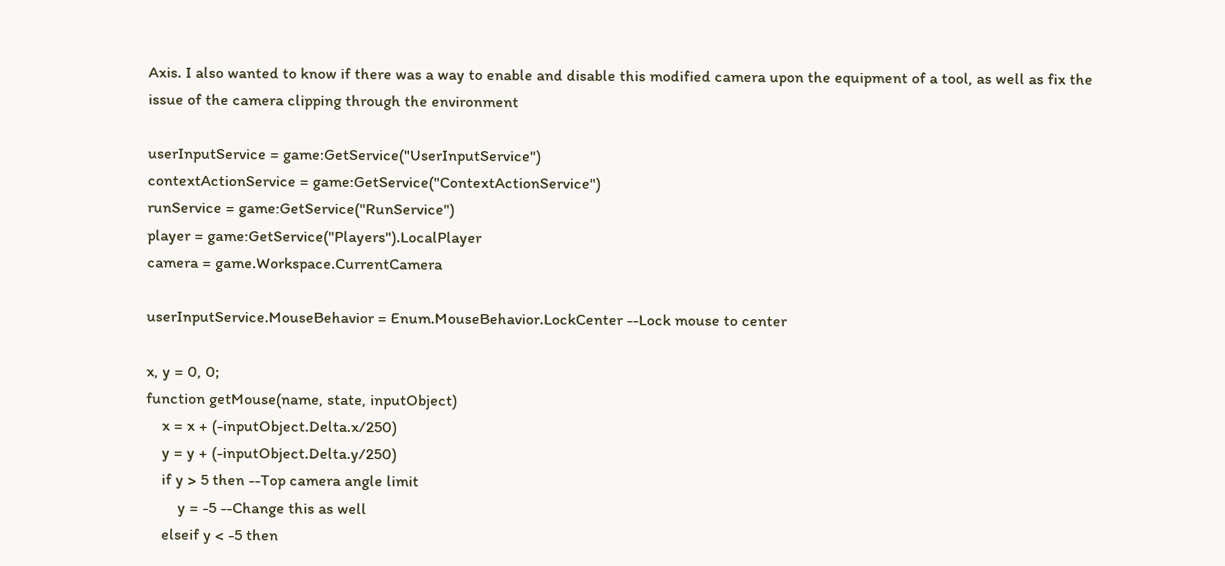Axis. I also wanted to know if there was a way to enable and disable this modified camera upon the equipment of a tool, as well as fix the issue of the camera clipping through the environment

userInputService = game:GetService("UserInputService")
contextActionService = game:GetService("ContextActionService")
runService = game:GetService("RunService")
player = game:GetService("Players").LocalPlayer
camera = game.Workspace.CurrentCamera

userInputService.MouseBehavior = Enum.MouseBehavior.LockCenter --Lock mouse to center

x, y = 0, 0;
function getMouse(name, state, inputObject)
    x = x + (-inputObject.Delta.x/250)
    y = y + (-inputObject.Delta.y/250)
    if y > 5 then --Top camera angle limit
        y = -5 --Change this as well
    elseif y < -5 then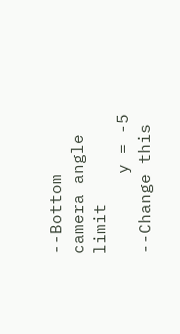--Bottom camera angle limit
        y = -5 --Change this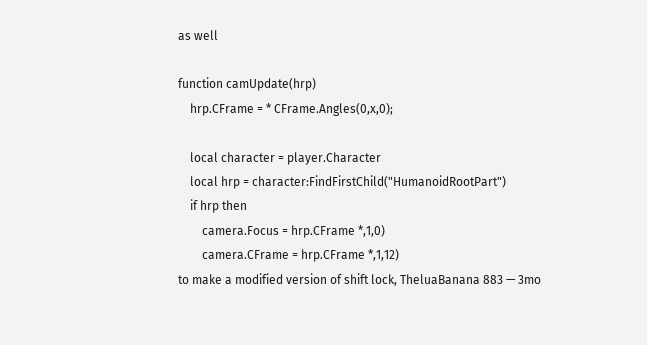as well

function camUpdate(hrp)
    hrp.CFrame = * CFrame.Angles(0,x,0);

    local character = player.Character
    local hrp = character:FindFirstChild("HumanoidRootPart")
    if hrp then
        camera.Focus = hrp.CFrame *,1,0)
        camera.CFrame = hrp.CFrame *,1,12)
to make a modified version of shift lock, TheluaBanana 883 — 3mo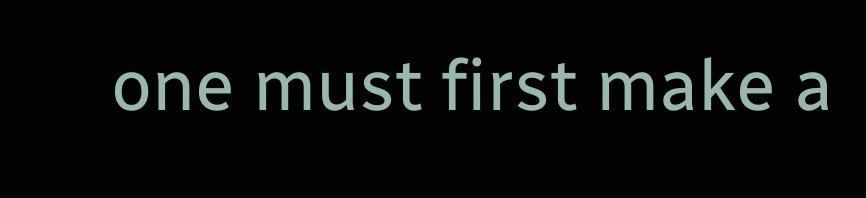one must first make a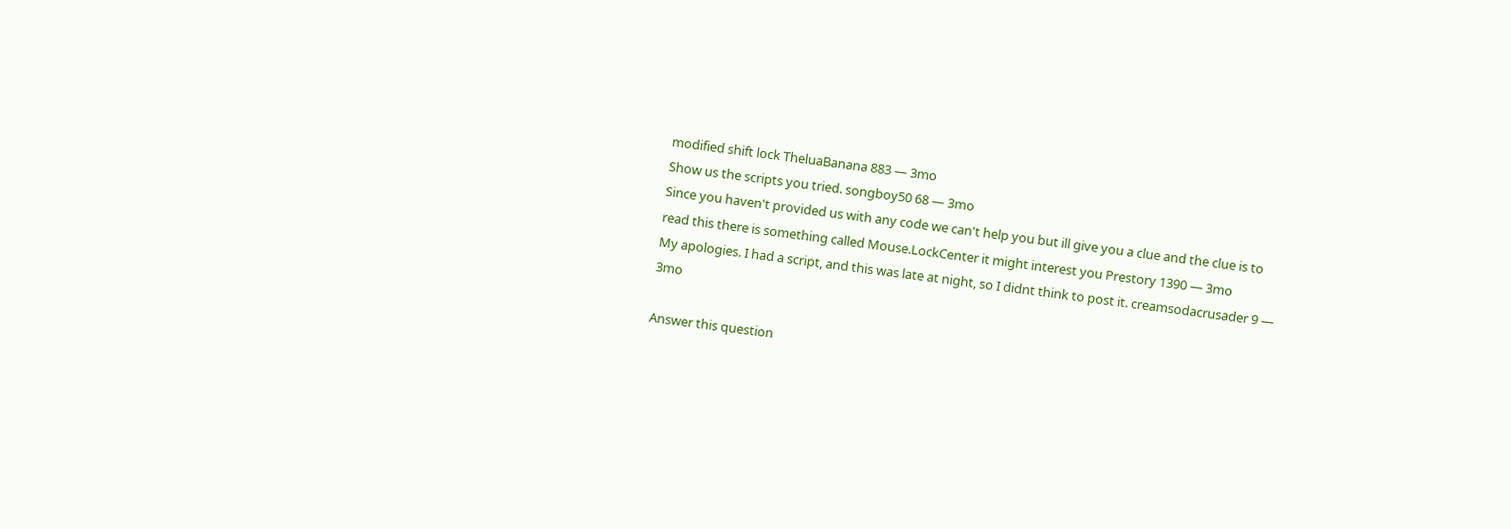modified shift lock TheluaBanana 883 — 3mo
Show us the scripts you tried. songboy50 68 — 3mo
Since you haven't provided us with any code we can't help you but ill give you a clue and the clue is to read this there is something called Mouse.LockCenter it might interest you Prestory 1390 — 3mo
My apologies. I had a script, and this was late at night, so I didnt think to post it. creamsodacrusader 9 — 3mo

Answer this question